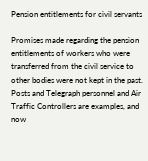Pension entitlements for civil servants

Promises made regarding the pension entitlements of workers who were transferred from the civil service to other bodies were not kept in the past. Posts and Telegraph personnel and Air Traffic Controllers are examples, and now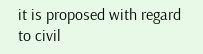it is proposed with regard to civil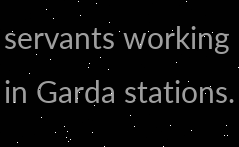servants working in Garda stations.